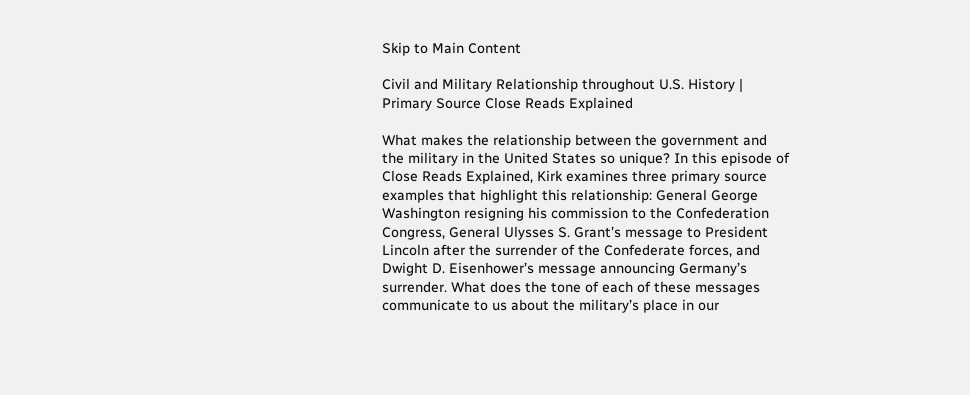Skip to Main Content

Civil and Military Relationship throughout U.S. History | Primary Source Close Reads Explained

What makes the relationship between the government and the military in the United States so unique? In this episode of Close Reads Explained, Kirk examines three primary source examples that highlight this relationship: General George Washington resigning his commission to the Confederation Congress, General Ulysses S. Grant’s message to President Lincoln after the surrender of the Confederate forces, and Dwight D. Eisenhower’s message announcing Germany’s surrender. What does the tone of each of these messages communicate to us about the military’s place in our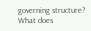governing structure? What does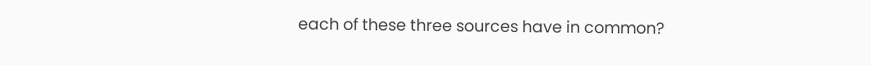each of these three sources have in common?